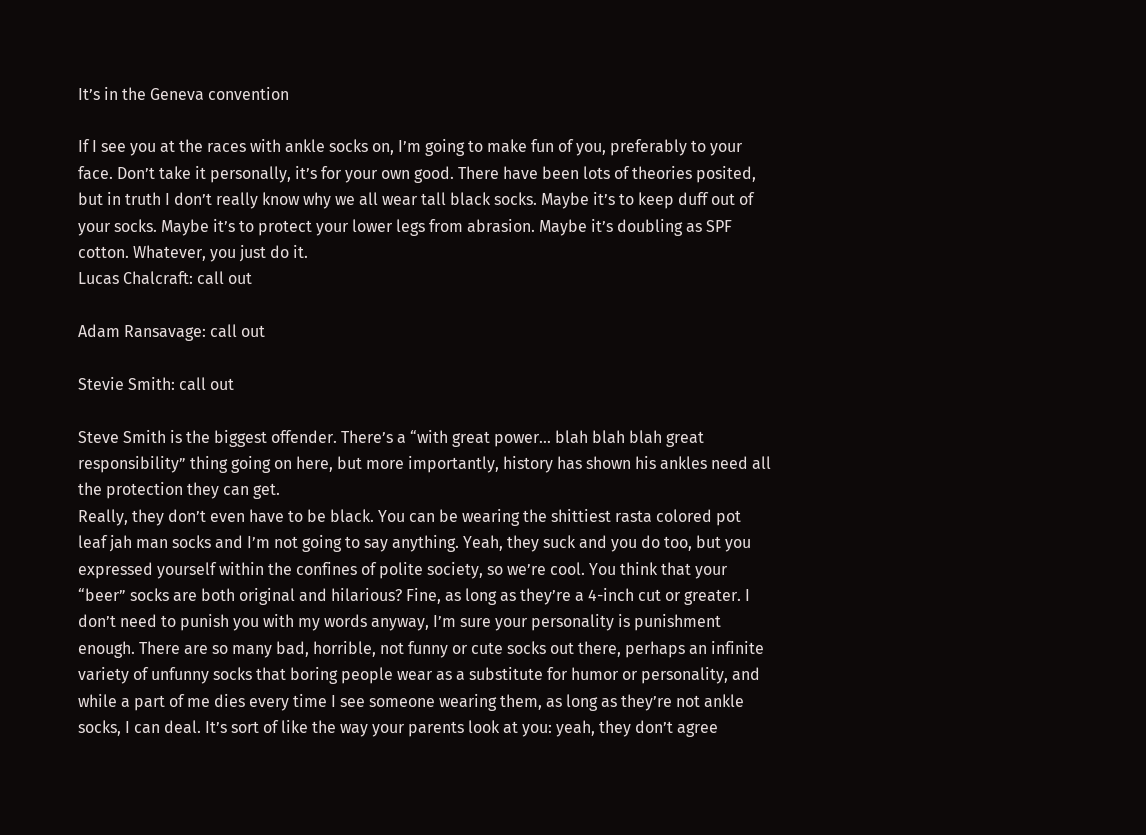It’s in the Geneva convention

If I see you at the races with ankle socks on, I’m going to make fun of you, preferably to your face. Don’t take it personally, it’s for your own good. There have been lots of theories posited, but in truth I don’t really know why we all wear tall black socks. Maybe it’s to keep duff out of your socks. Maybe it’s to protect your lower legs from abrasion. Maybe it’s doubling as SPF cotton. Whatever, you just do it.
Lucas Chalcraft: call out

Adam Ransavage: call out

Stevie Smith: call out

Steve Smith is the biggest offender. There’s a “with great power… blah blah blah great responsibility” thing going on here, but more importantly, history has shown his ankles need all the protection they can get.
Really, they don’t even have to be black. You can be wearing the shittiest rasta colored pot leaf jah man socks and I’m not going to say anything. Yeah, they suck and you do too, but you expressed yourself within the confines of polite society, so we’re cool. You think that your “beer” socks are both original and hilarious? Fine, as long as they’re a 4-inch cut or greater. I don’t need to punish you with my words anyway, I’m sure your personality is punishment enough. There are so many bad, horrible, not funny or cute socks out there, perhaps an infinite variety of unfunny socks that boring people wear as a substitute for humor or personality, and while a part of me dies every time I see someone wearing them, as long as they’re not ankle socks, I can deal. It’s sort of like the way your parents look at you: yeah, they don’t agree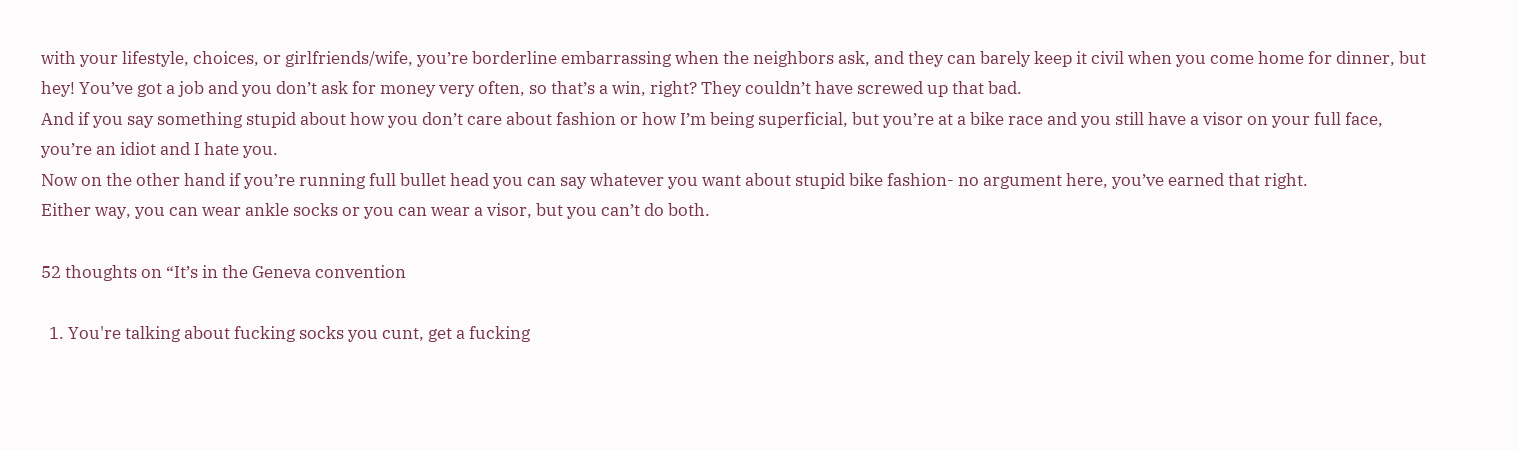with your lifestyle, choices, or girlfriends/wife, you’re borderline embarrassing when the neighbors ask, and they can barely keep it civil when you come home for dinner, but hey! You’ve got a job and you don’t ask for money very often, so that’s a win, right? They couldn’t have screwed up that bad.
And if you say something stupid about how you don’t care about fashion or how I’m being superficial, but you’re at a bike race and you still have a visor on your full face, you’re an idiot and I hate you.
Now on the other hand if you’re running full bullet head you can say whatever you want about stupid bike fashion- no argument here, you’ve earned that right.
Either way, you can wear ankle socks or you can wear a visor, but you can’t do both.

52 thoughts on “It’s in the Geneva convention

  1. You're talking about fucking socks you cunt, get a fucking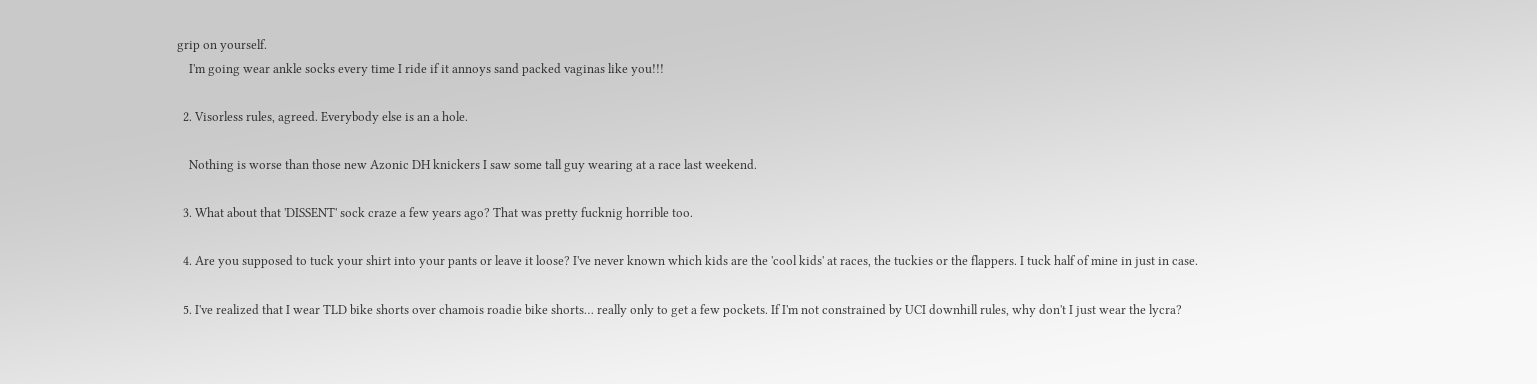grip on yourself.
    I'm going wear ankle socks every time I ride if it annoys sand packed vaginas like you!!!

  2. Visorless rules, agreed. Everybody else is an a hole.

    Nothing is worse than those new Azonic DH knickers I saw some tall guy wearing at a race last weekend.

  3. What about that 'DISSENT' sock craze a few years ago? That was pretty fucknig horrible too.

  4. Are you supposed to tuck your shirt into your pants or leave it loose? I've never known which kids are the 'cool kids' at races, the tuckies or the flappers. I tuck half of mine in just in case.

  5. I've realized that I wear TLD bike shorts over chamois roadie bike shorts… really only to get a few pockets. If I'm not constrained by UCI downhill rules, why don't I just wear the lycra?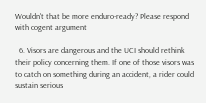Wouldn't that be more enduro-ready? Please respond with cogent argument

  6. Visors are dangerous and the UCI should rethink their policy concerning them. If one of those visors was to catch on something during an accident, a rider could sustain serious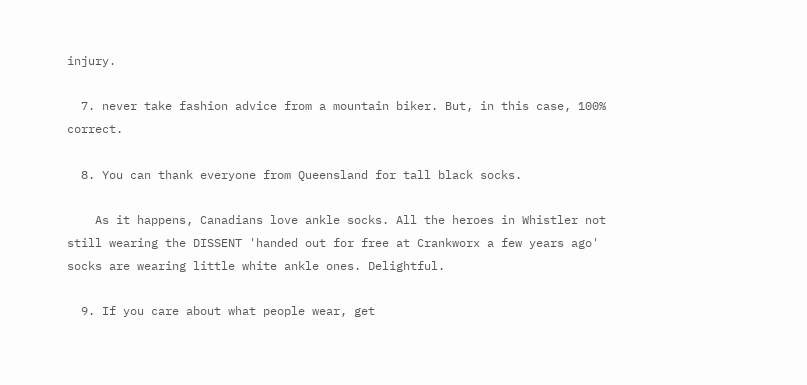injury.

  7. never take fashion advice from a mountain biker. But, in this case, 100% correct.

  8. You can thank everyone from Queensland for tall black socks.

    As it happens, Canadians love ankle socks. All the heroes in Whistler not still wearing the DISSENT 'handed out for free at Crankworx a few years ago' socks are wearing little white ankle ones. Delightful.

  9. If you care about what people wear, get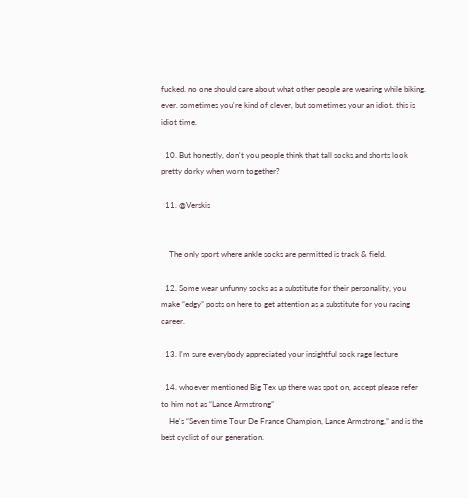fucked. no one should care about what other people are wearing while biking. ever. sometimes you're kind of clever, but sometimes your an idiot. this is idiot time.

  10. But honestly, don't you people think that tall socks and shorts look pretty dorky when worn together?

  11. @Verskis


    The only sport where ankle socks are permitted is track & field.

  12. Some wear unfunny socks as a substitute for their personality, you make “edgy” posts on here to get attention as a substitute for you racing career.

  13. I'm sure everybody appreciated your insightful sock rage lecture

  14. whoever mentioned Big Tex up there was spot on, accept please refer to him not as “Lance Armstrong”
    He's “Seven time Tour De France Champion, Lance Armstrong,” and is the best cyclist of our generation.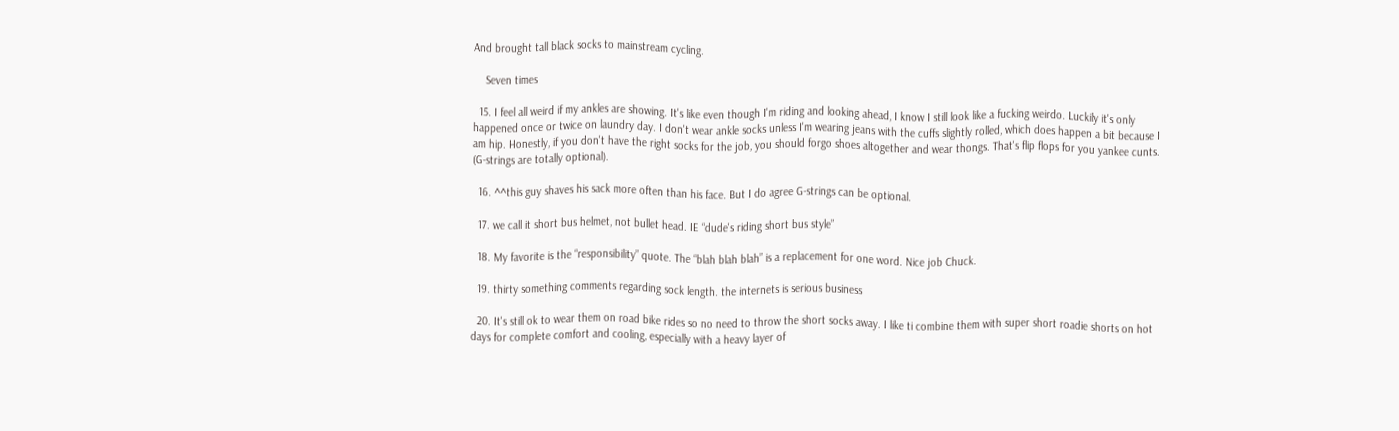And brought tall black socks to mainstream cycling.

    Seven times

  15. I feel all weird if my ankles are showing. It's like even though I'm riding and looking ahead, I know I still look like a fucking weirdo. Luckily it's only happened once or twice on laundry day. I don't wear ankle socks unless I'm wearing jeans with the cuffs slightly rolled, which does happen a bit because I am hip. Honestly, if you don't have the right socks for the job, you should forgo shoes altogether and wear thongs. That's flip flops for you yankee cunts. (G-strings are totally optional).

  16. ^^this guy shaves his sack more often than his face. But I do agree G-strings can be optional.

  17. we call it short bus helmet, not bullet head. IE “dude's riding short bus style”

  18. My favorite is the “responsibility” quote. The “blah blah blah” is a replacement for one word. Nice job Chuck.

  19. thirty something comments regarding sock length. the internets is serious business

  20. It's still ok to wear them on road bike rides so no need to throw the short socks away. I like ti combine them with super short roadie shorts on hot days for complete comfort and cooling, especially with a heavy layer of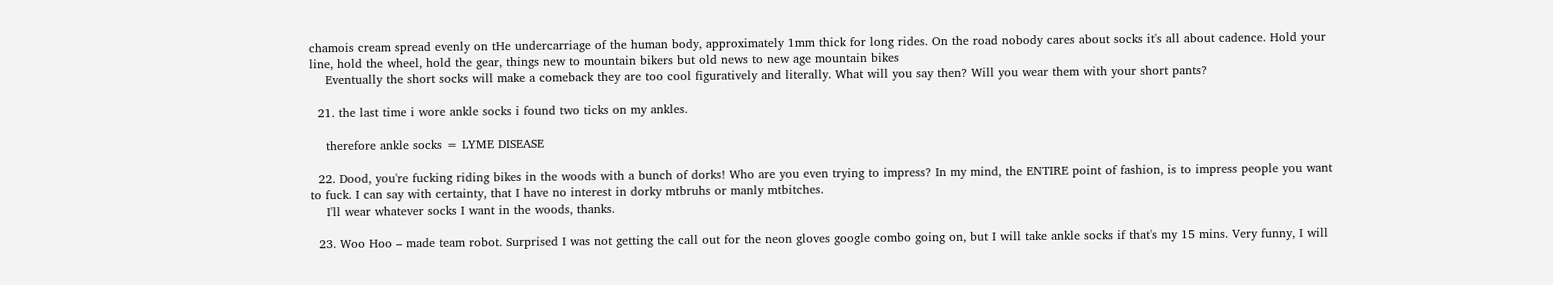chamois cream spread evenly on tHe undercarriage of the human body, approximately 1mm thick for long rides. On the road nobody cares about socks it's all about cadence. Hold your line, hold the wheel, hold the gear, things new to mountain bikers but old news to new age mountain bikes
    Eventually the short socks will make a comeback they are too cool figuratively and literally. What will you say then? Will you wear them with your short pants?

  21. the last time i wore ankle socks i found two ticks on my ankles.

    therefore ankle socks = LYME DISEASE

  22. Dood, you're fucking riding bikes in the woods with a bunch of dorks! Who are you even trying to impress? In my mind, the ENTIRE point of fashion, is to impress people you want to fuck. I can say with certainty, that I have no interest in dorky mtbruhs or manly mtbitches.
    I'll wear whatever socks I want in the woods, thanks.

  23. Woo Hoo – made team robot. Surprised I was not getting the call out for the neon gloves google combo going on, but I will take ankle socks if that's my 15 mins. Very funny, I will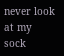never look at my sock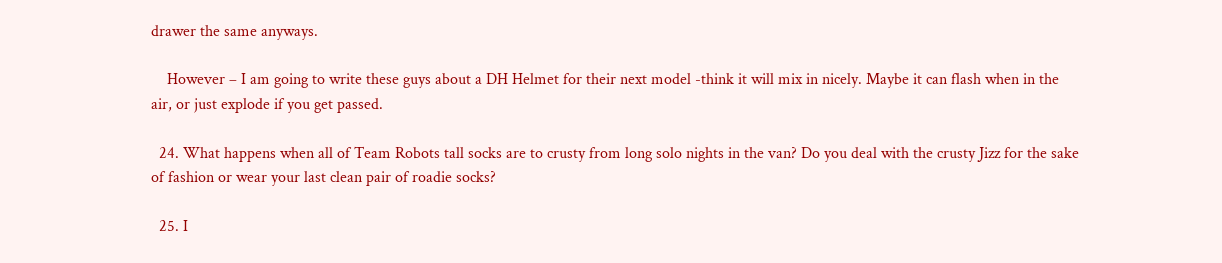drawer the same anyways.

    However – I am going to write these guys about a DH Helmet for their next model -think it will mix in nicely. Maybe it can flash when in the air, or just explode if you get passed.

  24. What happens when all of Team Robots tall socks are to crusty from long solo nights in the van? Do you deal with the crusty Jizz for the sake of fashion or wear your last clean pair of roadie socks?

  25. I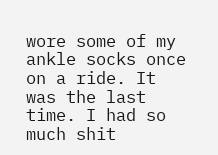wore some of my ankle socks once on a ride. It was the last time. I had so much shit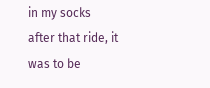in my socks after that ride, it was to be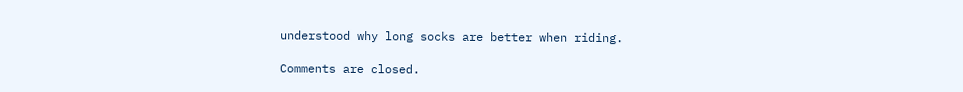understood why long socks are better when riding.

Comments are closed.